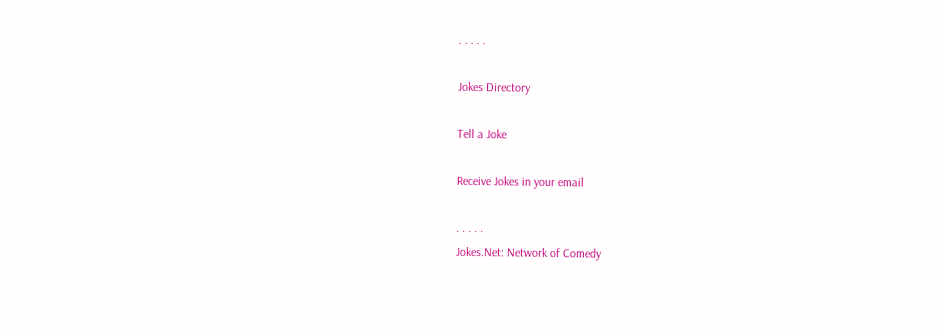. . . . .

Jokes Directory

Tell a Joke

Receive Jokes in your email

. . . . .
Jokes.Net: Network of Comedy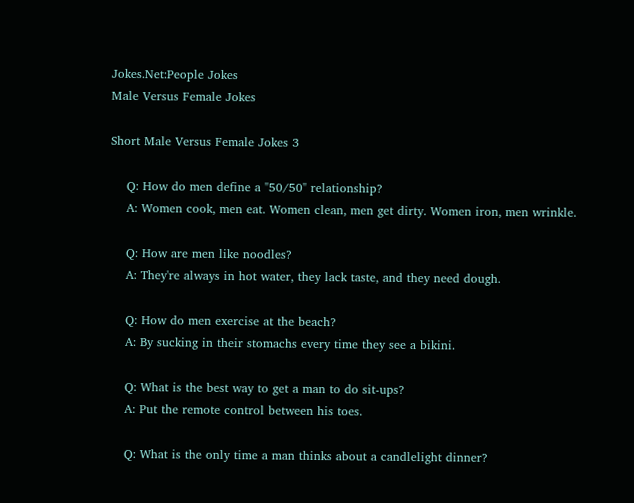Jokes.Net:People Jokes
Male Versus Female Jokes

Short Male Versus Female Jokes 3

    Q: How do men define a "50/50" relationship?
    A: Women cook, men eat. Women clean, men get dirty. Women iron, men wrinkle.

    Q: How are men like noodles?
    A: They're always in hot water, they lack taste, and they need dough.

    Q: How do men exercise at the beach?
    A: By sucking in their stomachs every time they see a bikini.

    Q: What is the best way to get a man to do sit-ups?
    A: Put the remote control between his toes.

    Q: What is the only time a man thinks about a candlelight dinner?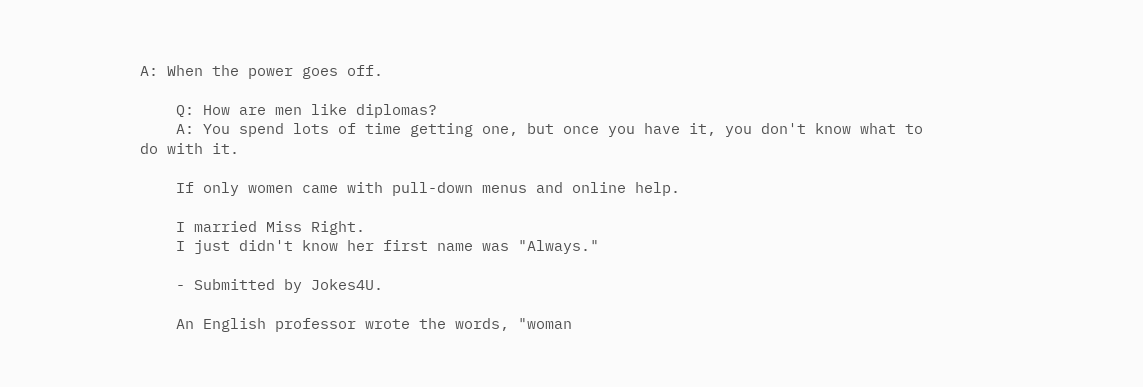A: When the power goes off.

    Q: How are men like diplomas?
    A: You spend lots of time getting one, but once you have it, you don't know what to do with it.

    If only women came with pull-down menus and online help.

    I married Miss Right.
    I just didn't know her first name was "Always."

    - Submitted by Jokes4U.

    An English professor wrote the words, "woman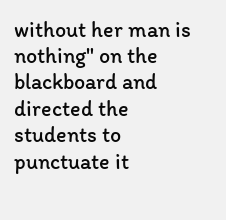without her man is nothing" on the blackboard and directed the students to punctuate it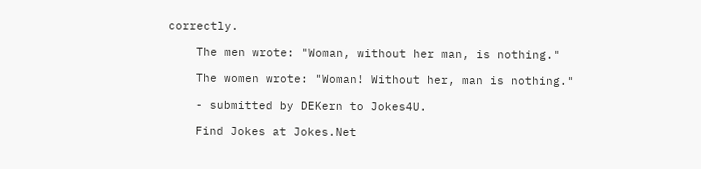correctly.

    The men wrote: "Woman, without her man, is nothing."

    The women wrote: "Woman! Without her, man is nothing."

    - submitted by DEKern to Jokes4U.

    Find Jokes at Jokes.Net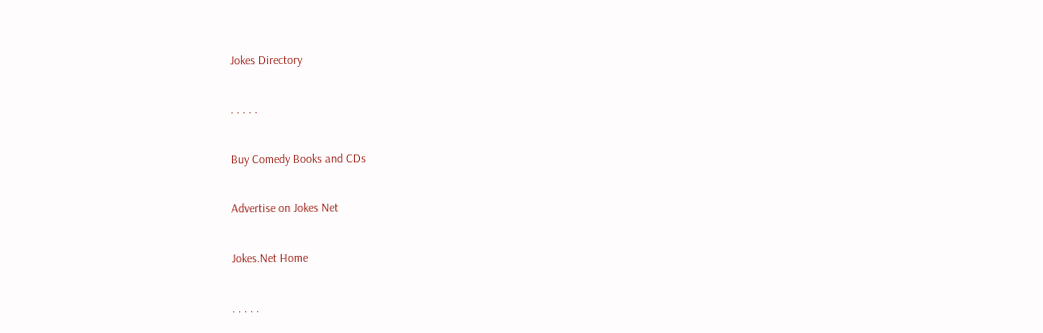Jokes Directory

. . . . .

Buy Comedy Books and CDs

Advertise on Jokes Net

Jokes.Net Home

. . . . .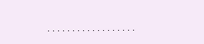. . . . . . . . . . . . . . . . . .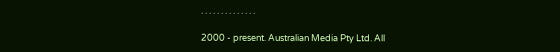. . . . . . . . . . . . . .

2000 - present. Australian Media Pty Ltd. All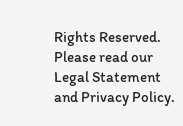Rights Reserved.
Please read our Legal Statement and Privacy Policy.